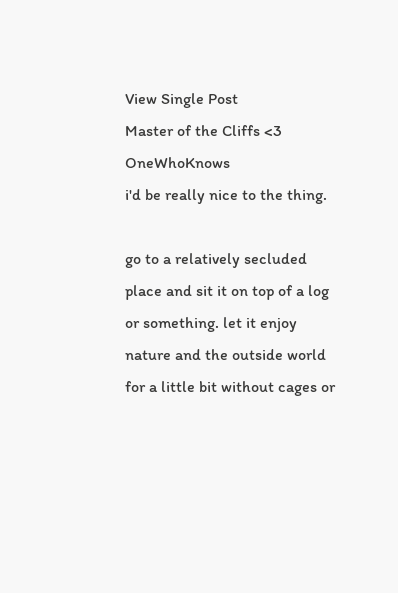View Single Post
Master of the Cliffs <3 OneWhoKnows
i'd be really nice to the thing.

go to a relatively secluded place and sit it on top of a log or something. let it enjoy nature and the outside world for a little bit without cages or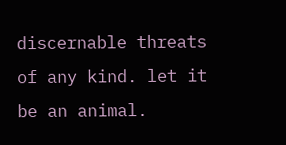discernable threats of any kind. let it be an animal.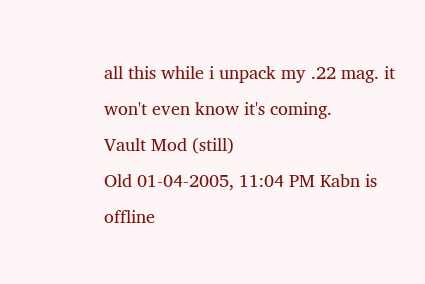all this while i unpack my .22 mag. it won't even know it's coming.
Vault Mod (still)
Old 01-04-2005, 11:04 PM Kabn is offline